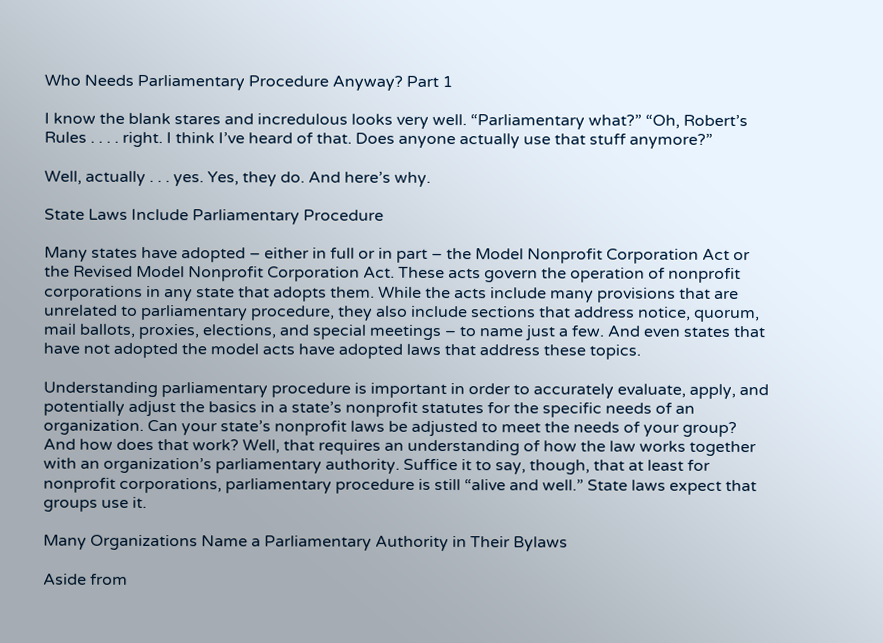Who Needs Parliamentary Procedure Anyway? Part 1

I know the blank stares and incredulous looks very well. “Parliamentary what?” “Oh, Robert’s Rules . . . . right. I think I’ve heard of that. Does anyone actually use that stuff anymore?”

Well, actually . . . yes. Yes, they do. And here’s why.

State Laws Include Parliamentary Procedure

Many states have adopted – either in full or in part – the Model Nonprofit Corporation Act or the Revised Model Nonprofit Corporation Act. These acts govern the operation of nonprofit corporations in any state that adopts them. While the acts include many provisions that are unrelated to parliamentary procedure, they also include sections that address notice, quorum, mail ballots, proxies, elections, and special meetings – to name just a few. And even states that have not adopted the model acts have adopted laws that address these topics.

Understanding parliamentary procedure is important in order to accurately evaluate, apply, and potentially adjust the basics in a state’s nonprofit statutes for the specific needs of an organization. Can your state’s nonprofit laws be adjusted to meet the needs of your group? And how does that work? Well, that requires an understanding of how the law works together with an organization’s parliamentary authority. Suffice it to say, though, that at least for nonprofit corporations, parliamentary procedure is still “alive and well.” State laws expect that groups use it.

Many Organizations Name a Parliamentary Authority in Their Bylaws

Aside from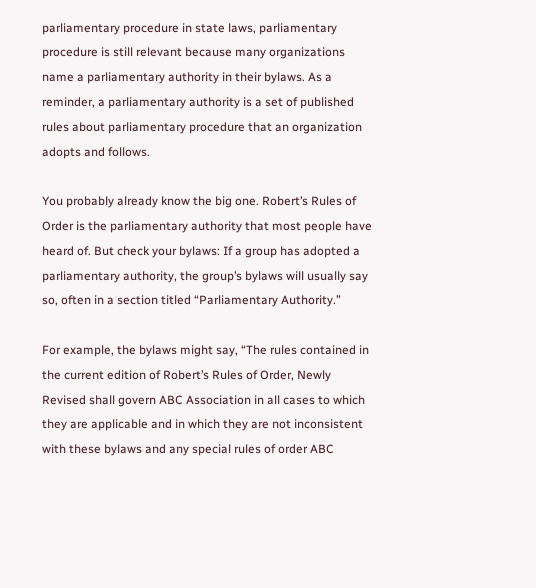parliamentary procedure in state laws, parliamentary procedure is still relevant because many organizations name a parliamentary authority in their bylaws. As a reminder, a parliamentary authority is a set of published rules about parliamentary procedure that an organization adopts and follows.

You probably already know the big one. Robert’s Rules of Order is the parliamentary authority that most people have heard of. But check your bylaws: If a group has adopted a parliamentary authority, the group’s bylaws will usually say so, often in a section titled “Parliamentary Authority.”

For example, the bylaws might say, “The rules contained in the current edition of Robert’s Rules of Order, Newly Revised shall govern ABC Association in all cases to which they are applicable and in which they are not inconsistent with these bylaws and any special rules of order ABC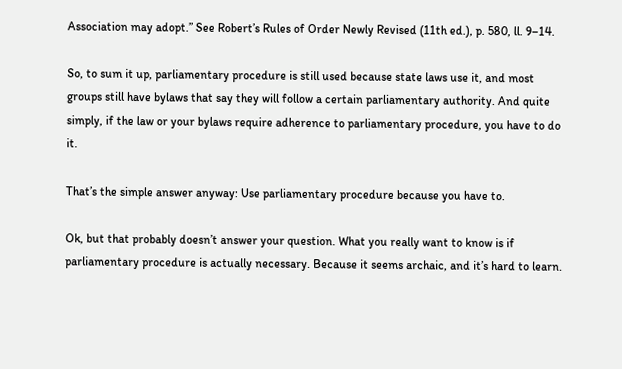Association may adopt.” See Robert’s Rules of Order Newly Revised (11th ed.), p. 580, ll. 9–14.

So, to sum it up, parliamentary procedure is still used because state laws use it, and most groups still have bylaws that say they will follow a certain parliamentary authority. And quite simply, if the law or your bylaws require adherence to parliamentary procedure, you have to do it.

That’s the simple answer anyway: Use parliamentary procedure because you have to.

Ok, but that probably doesn’t answer your question. What you really want to know is if parliamentary procedure is actually necessary. Because it seems archaic, and it’s hard to learn.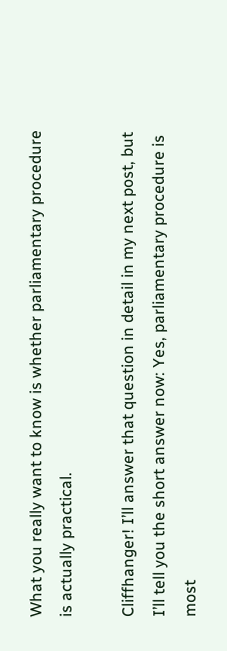What you really want to know is whether parliamentary procedure is actually practical.

Cliffhanger! I’ll answer that question in detail in my next post, but I’ll tell you the short answer now: Yes, parliamentary procedure is most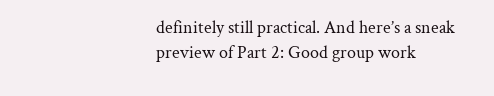definitely still practical. And here’s a sneak preview of Part 2: Good group work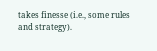takes finesse (i.e., some rules and strategy).